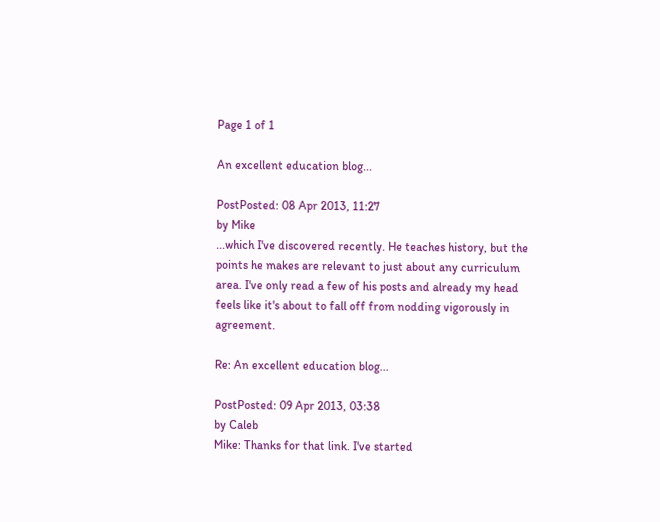Page 1 of 1

An excellent education blog...

PostPosted: 08 Apr 2013, 11:27
by Mike
...which I've discovered recently. He teaches history, but the points he makes are relevant to just about any curriculum area. I've only read a few of his posts and already my head feels like it's about to fall off from nodding vigorously in agreement.

Re: An excellent education blog...

PostPosted: 09 Apr 2013, 03:38
by Caleb
Mike: Thanks for that link. I've started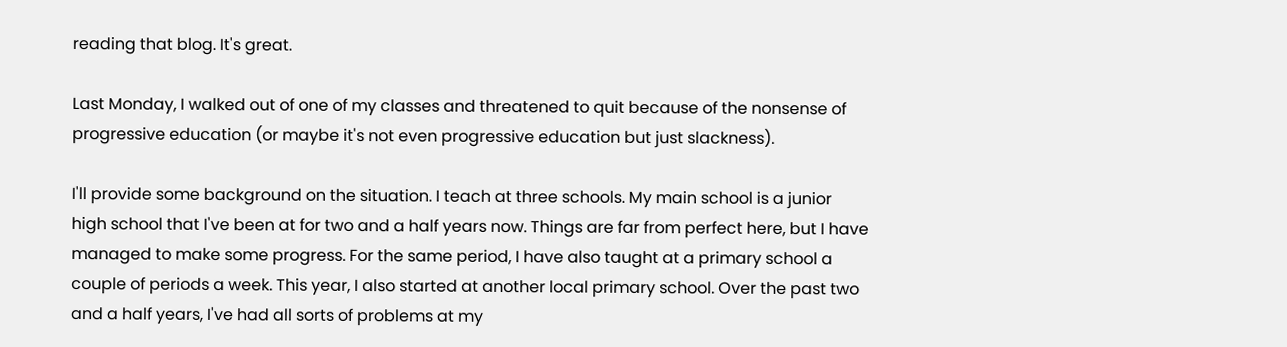reading that blog. It's great.

Last Monday, I walked out of one of my classes and threatened to quit because of the nonsense of progressive education (or maybe it's not even progressive education but just slackness).

I'll provide some background on the situation. I teach at three schools. My main school is a junior high school that I've been at for two and a half years now. Things are far from perfect here, but I have managed to make some progress. For the same period, I have also taught at a primary school a couple of periods a week. This year, I also started at another local primary school. Over the past two and a half years, I've had all sorts of problems at my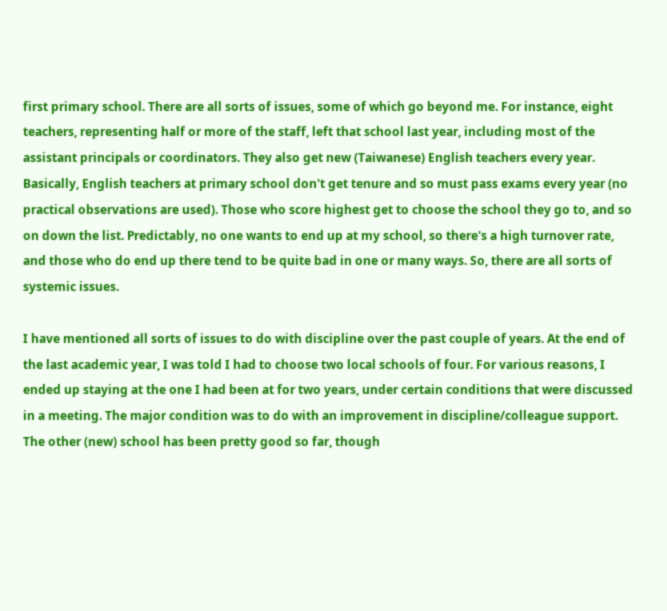first primary school. There are all sorts of issues, some of which go beyond me. For instance, eight teachers, representing half or more of the staff, left that school last year, including most of the assistant principals or coordinators. They also get new (Taiwanese) English teachers every year. Basically, English teachers at primary school don't get tenure and so must pass exams every year (no practical observations are used). Those who score highest get to choose the school they go to, and so on down the list. Predictably, no one wants to end up at my school, so there's a high turnover rate, and those who do end up there tend to be quite bad in one or many ways. So, there are all sorts of systemic issues.

I have mentioned all sorts of issues to do with discipline over the past couple of years. At the end of the last academic year, I was told I had to choose two local schools of four. For various reasons, I ended up staying at the one I had been at for two years, under certain conditions that were discussed in a meeting. The major condition was to do with an improvement in discipline/colleague support. The other (new) school has been pretty good so far, though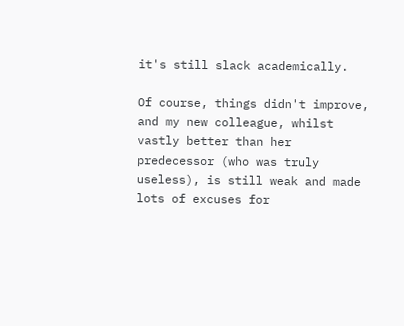it's still slack academically.

Of course, things didn't improve, and my new colleague, whilst vastly better than her predecessor (who was truly useless), is still weak and made lots of excuses for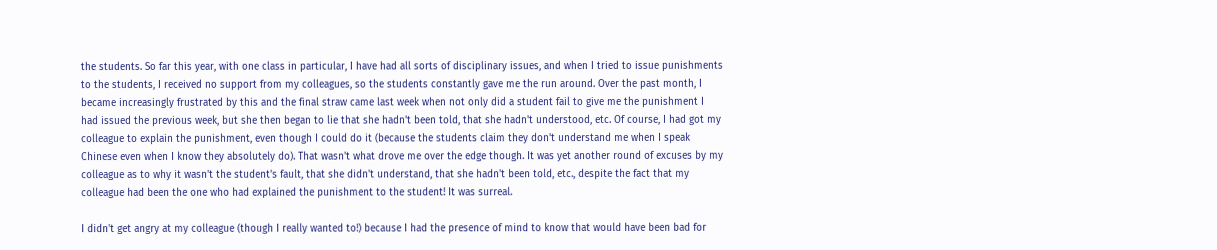the students. So far this year, with one class in particular, I have had all sorts of disciplinary issues, and when I tried to issue punishments to the students, I received no support from my colleagues, so the students constantly gave me the run around. Over the past month, I became increasingly frustrated by this and the final straw came last week when not only did a student fail to give me the punishment I had issued the previous week, but she then began to lie that she hadn't been told, that she hadn't understood, etc. Of course, I had got my colleague to explain the punishment, even though I could do it (because the students claim they don't understand me when I speak Chinese even when I know they absolutely do). That wasn't what drove me over the edge though. It was yet another round of excuses by my colleague as to why it wasn't the student's fault, that she didn't understand, that she hadn't been told, etc., despite the fact that my colleague had been the one who had explained the punishment to the student! It was surreal.

I didn't get angry at my colleague (though I really wanted to!) because I had the presence of mind to know that would have been bad for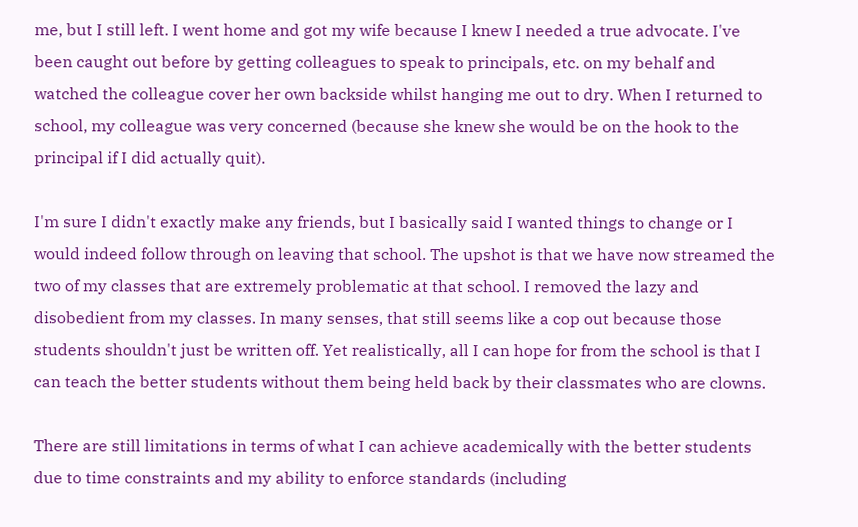me, but I still left. I went home and got my wife because I knew I needed a true advocate. I've been caught out before by getting colleagues to speak to principals, etc. on my behalf and watched the colleague cover her own backside whilst hanging me out to dry. When I returned to school, my colleague was very concerned (because she knew she would be on the hook to the principal if I did actually quit).

I'm sure I didn't exactly make any friends, but I basically said I wanted things to change or I would indeed follow through on leaving that school. The upshot is that we have now streamed the two of my classes that are extremely problematic at that school. I removed the lazy and disobedient from my classes. In many senses, that still seems like a cop out because those students shouldn't just be written off. Yet realistically, all I can hope for from the school is that I can teach the better students without them being held back by their classmates who are clowns.

There are still limitations in terms of what I can achieve academically with the better students due to time constraints and my ability to enforce standards (including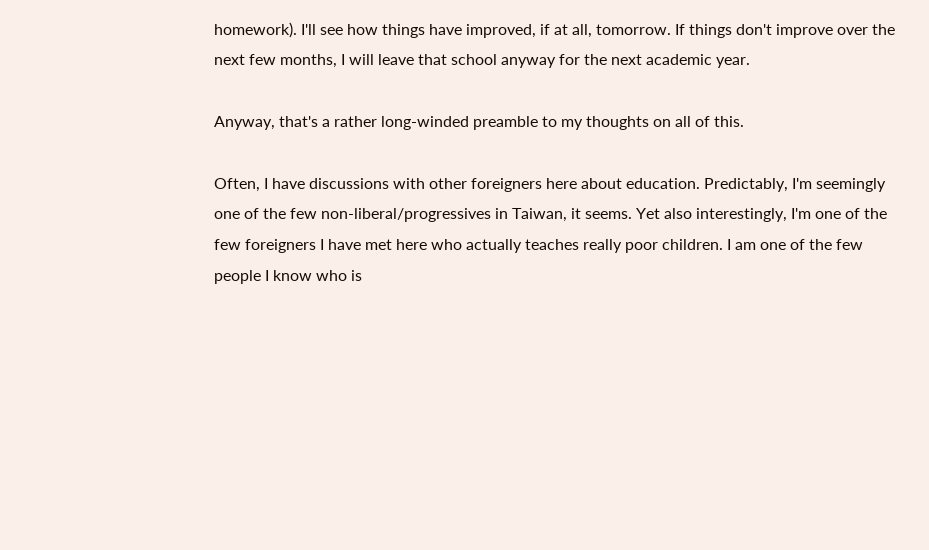homework). I'll see how things have improved, if at all, tomorrow. If things don't improve over the next few months, I will leave that school anyway for the next academic year.

Anyway, that's a rather long-winded preamble to my thoughts on all of this.

Often, I have discussions with other foreigners here about education. Predictably, I'm seemingly one of the few non-liberal/progressives in Taiwan, it seems. Yet also interestingly, I'm one of the few foreigners I have met here who actually teaches really poor children. I am one of the few people I know who is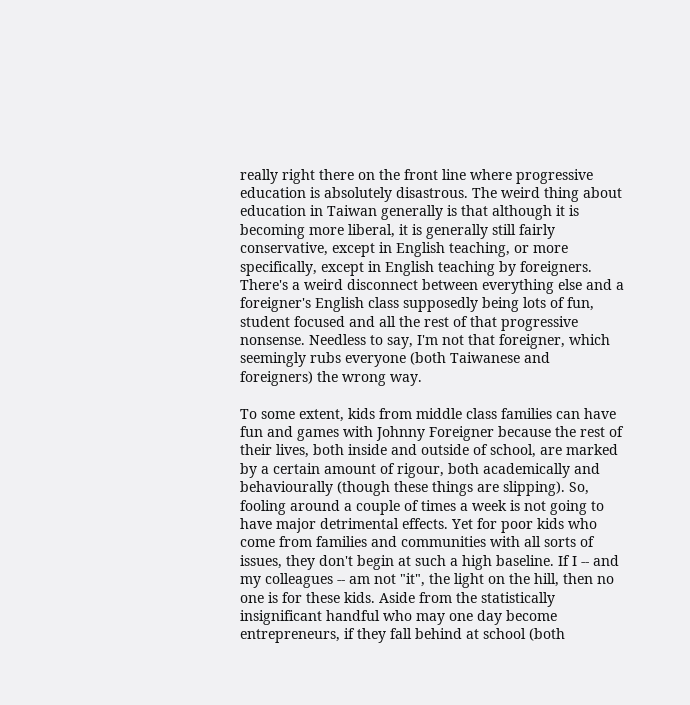really right there on the front line where progressive education is absolutely disastrous. The weird thing about education in Taiwan generally is that although it is becoming more liberal, it is generally still fairly conservative, except in English teaching, or more specifically, except in English teaching by foreigners. There's a weird disconnect between everything else and a foreigner's English class supposedly being lots of fun, student focused and all the rest of that progressive nonsense. Needless to say, I'm not that foreigner, which seemingly rubs everyone (both Taiwanese and foreigners) the wrong way.

To some extent, kids from middle class families can have fun and games with Johnny Foreigner because the rest of their lives, both inside and outside of school, are marked by a certain amount of rigour, both academically and behaviourally (though these things are slipping). So, fooling around a couple of times a week is not going to have major detrimental effects. Yet for poor kids who come from families and communities with all sorts of issues, they don't begin at such a high baseline. If I -- and my colleagues -- am not "it", the light on the hill, then no one is for these kids. Aside from the statistically insignificant handful who may one day become entrepreneurs, if they fall behind at school (both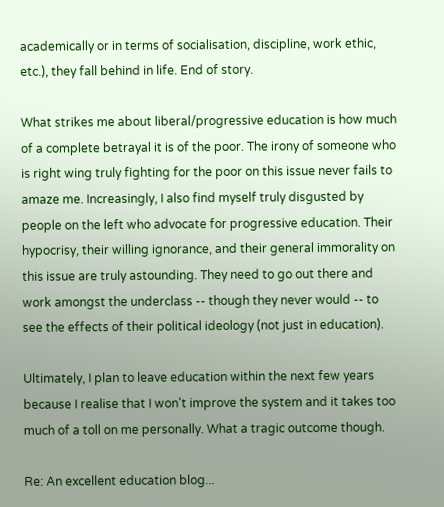academically or in terms of socialisation, discipline, work ethic, etc.), they fall behind in life. End of story.

What strikes me about liberal/progressive education is how much of a complete betrayal it is of the poor. The irony of someone who is right wing truly fighting for the poor on this issue never fails to amaze me. Increasingly, I also find myself truly disgusted by people on the left who advocate for progressive education. Their hypocrisy, their willing ignorance, and their general immorality on this issue are truly astounding. They need to go out there and work amongst the underclass -- though they never would -- to see the effects of their political ideology (not just in education).

Ultimately, I plan to leave education within the next few years because I realise that I won't improve the system and it takes too much of a toll on me personally. What a tragic outcome though.

Re: An excellent education blog...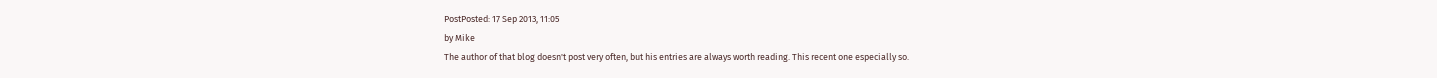PostPosted: 17 Sep 2013, 11:05
by Mike
The author of that blog doesn't post very often, but his entries are always worth reading. This recent one especially so.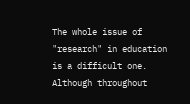The whole issue of "research" in education is a difficult one. Although throughout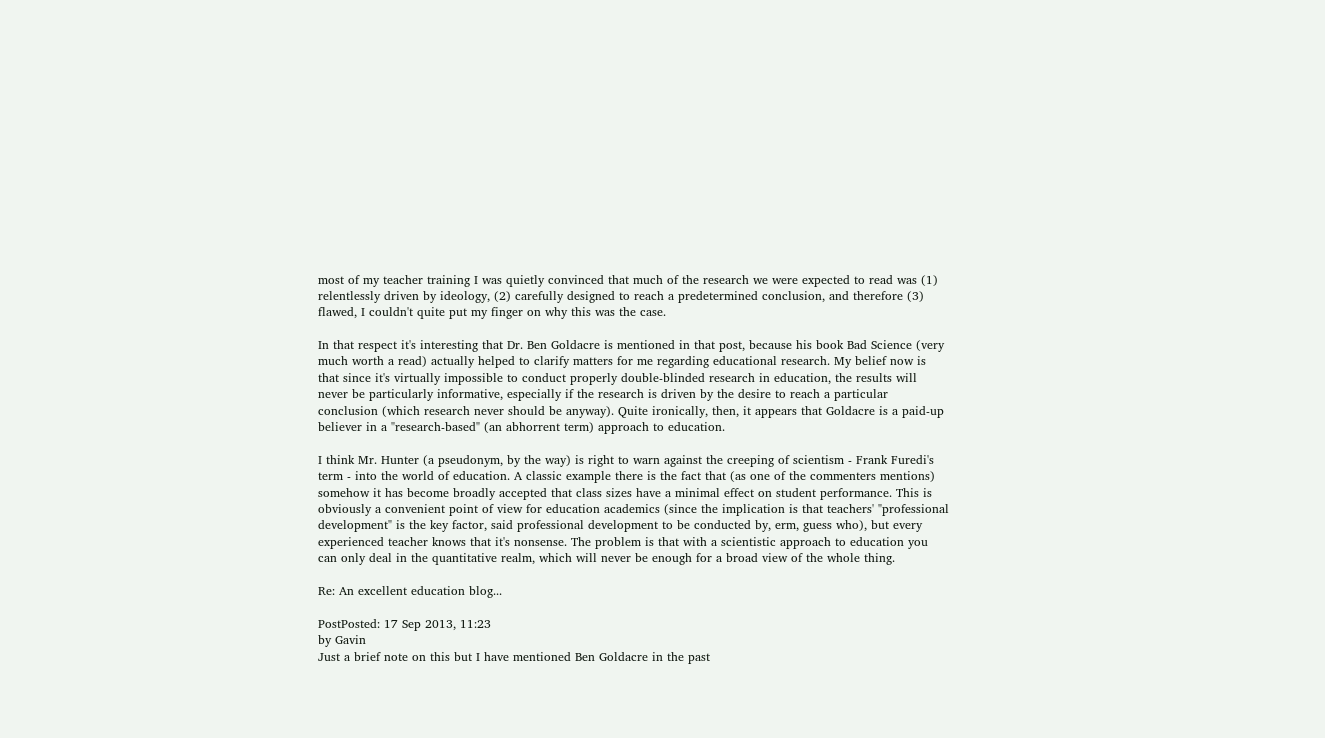most of my teacher training I was quietly convinced that much of the research we were expected to read was (1) relentlessly driven by ideology, (2) carefully designed to reach a predetermined conclusion, and therefore (3) flawed, I couldn't quite put my finger on why this was the case.

In that respect it's interesting that Dr. Ben Goldacre is mentioned in that post, because his book Bad Science (very much worth a read) actually helped to clarify matters for me regarding educational research. My belief now is that since it's virtually impossible to conduct properly double-blinded research in education, the results will never be particularly informative, especially if the research is driven by the desire to reach a particular conclusion (which research never should be anyway). Quite ironically, then, it appears that Goldacre is a paid-up believer in a "research-based" (an abhorrent term) approach to education.

I think Mr. Hunter (a pseudonym, by the way) is right to warn against the creeping of scientism - Frank Furedi's term - into the world of education. A classic example there is the fact that (as one of the commenters mentions) somehow it has become broadly accepted that class sizes have a minimal effect on student performance. This is obviously a convenient point of view for education academics (since the implication is that teachers' "professional development" is the key factor, said professional development to be conducted by, erm, guess who), but every experienced teacher knows that it's nonsense. The problem is that with a scientistic approach to education you can only deal in the quantitative realm, which will never be enough for a broad view of the whole thing.

Re: An excellent education blog...

PostPosted: 17 Sep 2013, 11:23
by Gavin
Just a brief note on this but I have mentioned Ben Goldacre in the past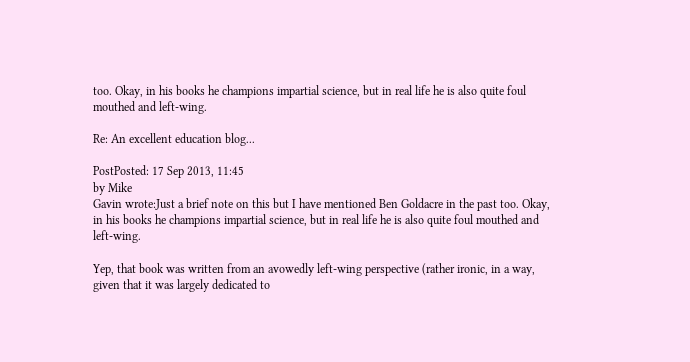too. Okay, in his books he champions impartial science, but in real life he is also quite foul mouthed and left-wing.

Re: An excellent education blog...

PostPosted: 17 Sep 2013, 11:45
by Mike
Gavin wrote:Just a brief note on this but I have mentioned Ben Goldacre in the past too. Okay, in his books he champions impartial science, but in real life he is also quite foul mouthed and left-wing.

Yep, that book was written from an avowedly left-wing perspective (rather ironic, in a way, given that it was largely dedicated to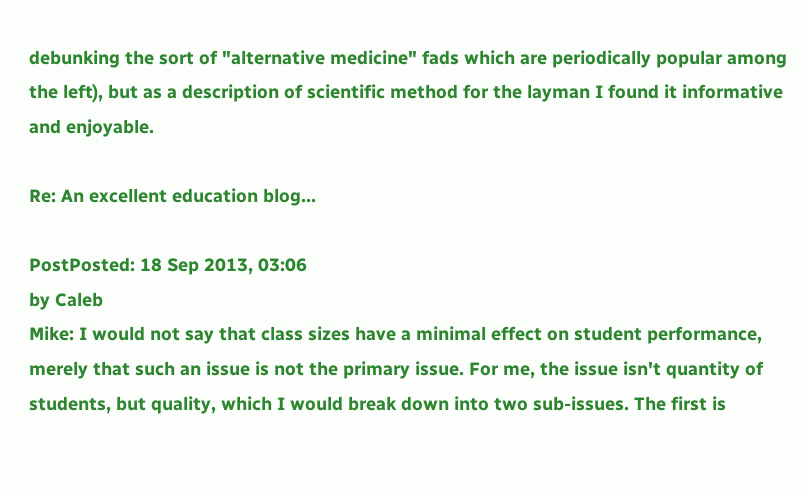debunking the sort of "alternative medicine" fads which are periodically popular among the left), but as a description of scientific method for the layman I found it informative and enjoyable.

Re: An excellent education blog...

PostPosted: 18 Sep 2013, 03:06
by Caleb
Mike: I would not say that class sizes have a minimal effect on student performance, merely that such an issue is not the primary issue. For me, the issue isn't quantity of students, but quality, which I would break down into two sub-issues. The first is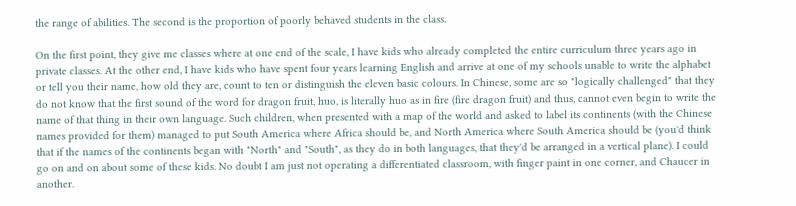the range of abilities. The second is the proportion of poorly behaved students in the class.

On the first point, they give me classes where at one end of the scale, I have kids who already completed the entire curriculum three years ago in private classes. At the other end, I have kids who have spent four years learning English and arrive at one of my schools unable to write the alphabet or tell you their name, how old they are, count to ten or distinguish the eleven basic colours. In Chinese, some are so "logically challenged" that they do not know that the first sound of the word for dragon fruit, huo, is literally huo as in fire (fire dragon fruit) and thus, cannot even begin to write the name of that thing in their own language. Such children, when presented with a map of the world and asked to label its continents (with the Chinese names provided for them) managed to put South America where Africa should be, and North America where South America should be (you'd think that if the names of the continents began with "North" and "South", as they do in both languages, that they'd be arranged in a vertical plane). I could go on and on about some of these kids. No doubt I am just not operating a differentiated classroom, with finger paint in one corner, and Chaucer in another.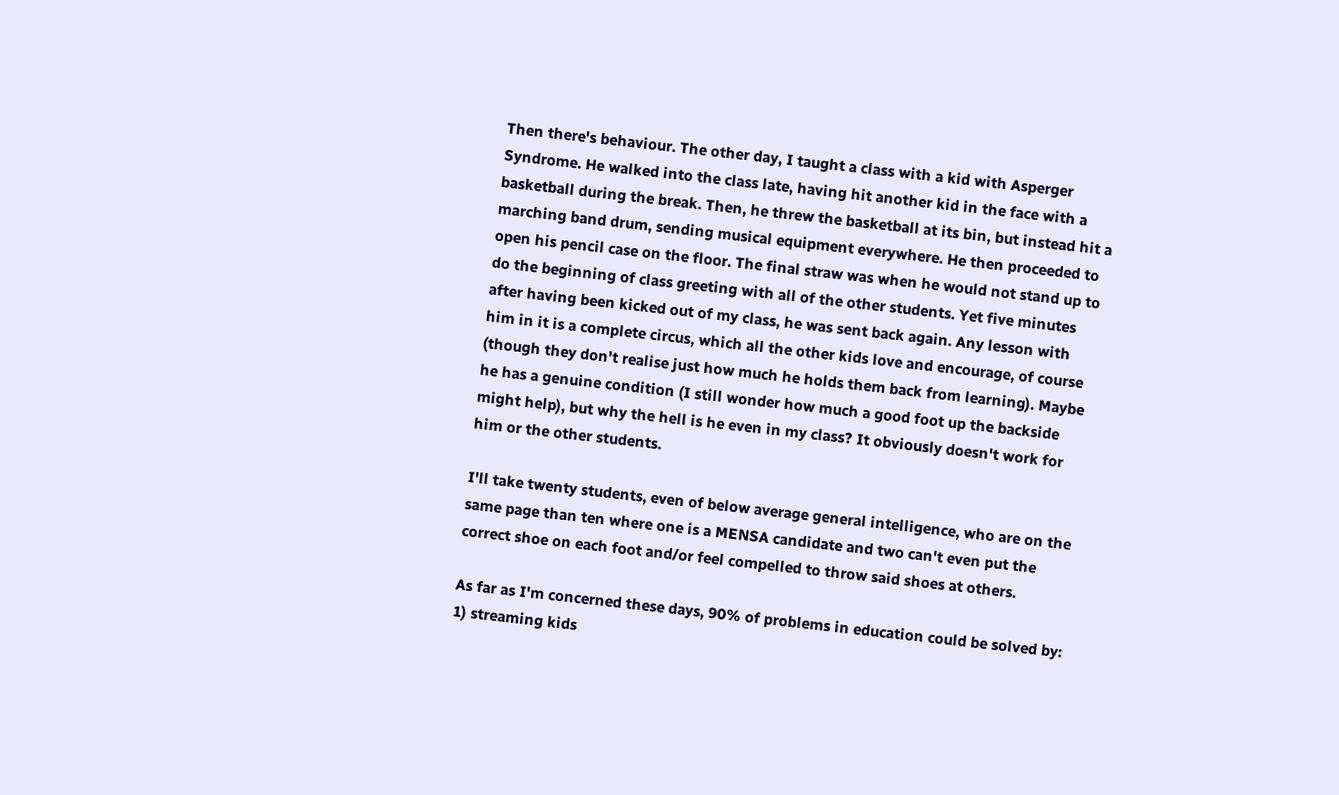Then there's behaviour. The other day, I taught a class with a kid with Asperger Syndrome. He walked into the class late, having hit another kid in the face with a basketball during the break. Then, he threw the basketball at its bin, but instead hit a marching band drum, sending musical equipment everywhere. He then proceeded to open his pencil case on the floor. The final straw was when he would not stand up to do the beginning of class greeting with all of the other students. Yet five minutes after having been kicked out of my class, he was sent back again. Any lesson with him in it is a complete circus, which all the other kids love and encourage, of course (though they don't realise just how much he holds them back from learning). Maybe he has a genuine condition (I still wonder how much a good foot up the backside might help), but why the hell is he even in my class? It obviously doesn't work for him or the other students.

I'll take twenty students, even of below average general intelligence, who are on the same page than ten where one is a MENSA candidate and two can't even put the correct shoe on each foot and/or feel compelled to throw said shoes at others.

As far as I'm concerned these days, 90% of problems in education could be solved by: 1) streaming kids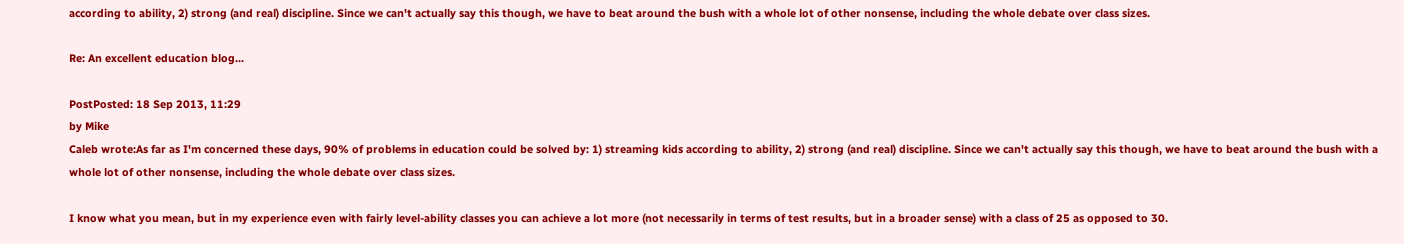according to ability, 2) strong (and real) discipline. Since we can't actually say this though, we have to beat around the bush with a whole lot of other nonsense, including the whole debate over class sizes.

Re: An excellent education blog...

PostPosted: 18 Sep 2013, 11:29
by Mike
Caleb wrote:As far as I'm concerned these days, 90% of problems in education could be solved by: 1) streaming kids according to ability, 2) strong (and real) discipline. Since we can't actually say this though, we have to beat around the bush with a whole lot of other nonsense, including the whole debate over class sizes.

I know what you mean, but in my experience even with fairly level-ability classes you can achieve a lot more (not necessarily in terms of test results, but in a broader sense) with a class of 25 as opposed to 30.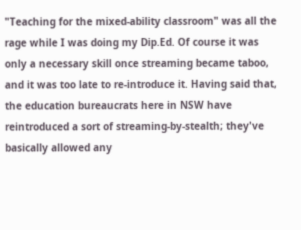"Teaching for the mixed-ability classroom" was all the rage while I was doing my Dip.Ed. Of course it was only a necessary skill once streaming became taboo, and it was too late to re-introduce it. Having said that, the education bureaucrats here in NSW have reintroduced a sort of streaming-by-stealth; they've basically allowed any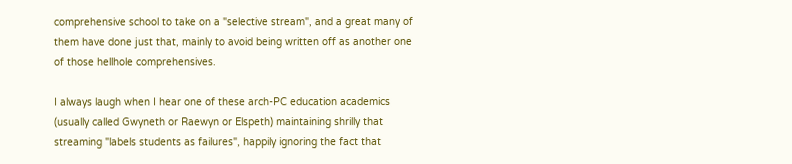comprehensive school to take on a "selective stream", and a great many of them have done just that, mainly to avoid being written off as another one of those hellhole comprehensives.

I always laugh when I hear one of these arch-PC education academics (usually called Gwyneth or Raewyn or Elspeth) maintaining shrilly that streaming "labels students as failures", happily ignoring the fact that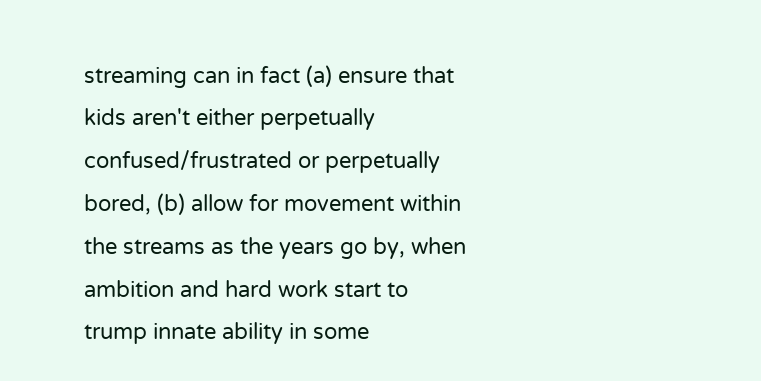streaming can in fact (a) ensure that kids aren't either perpetually confused/frustrated or perpetually bored, (b) allow for movement within the streams as the years go by, when ambition and hard work start to trump innate ability in some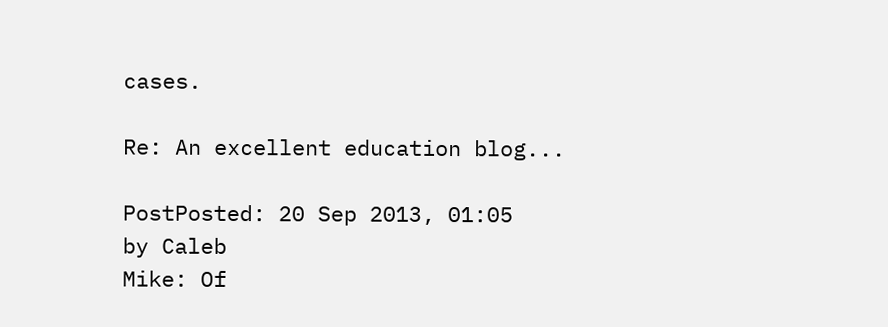cases.

Re: An excellent education blog...

PostPosted: 20 Sep 2013, 01:05
by Caleb
Mike: Of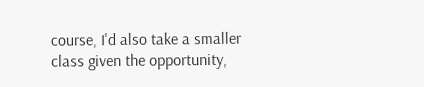course, I'd also take a smaller class given the opportunity,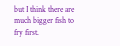but I think there are much bigger fish to fry first.